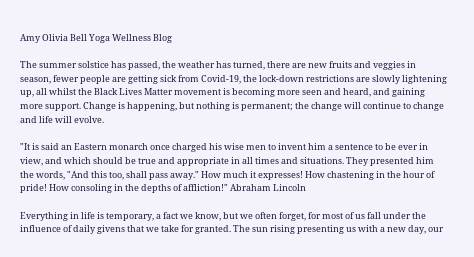Amy Olivia Bell Yoga Wellness Blog

The summer solstice has passed, the weather has turned, there are new fruits and veggies in season, fewer people are getting sick from Covid-19, the lock-down restrictions are slowly lightening up, all whilst the Black Lives Matter movement is becoming more seen and heard, and gaining more support. Change is happening, but nothing is permanent; the change will continue to change and life will evolve.

"It is said an Eastern monarch once charged his wise men to invent him a sentence to be ever in view, and which should be true and appropriate in all times and situations. They presented him the words, "And this too, shall pass away." How much it expresses! How chastening in the hour of pride! How consoling in the depths of affliction!" Abraham Lincoln

Everything in life is temporary, a fact we know, but we often forget, for most of us fall under the influence of daily givens that we take for granted. The sun rising presenting us with a new day, our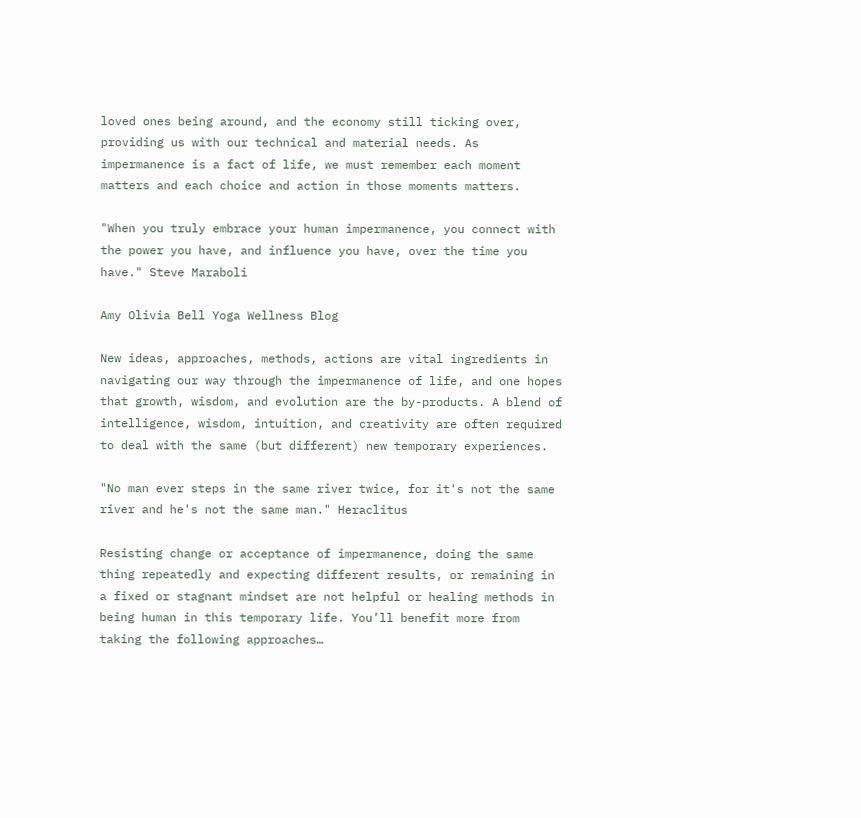loved ones being around, and the economy still ticking over, providing us with our technical and material needs. As impermanence is a fact of life, we must remember each moment matters and each choice and action in those moments matters.

"When you truly embrace your human impermanence, you connect with the power you have, and influence you have, over the time you have." Steve Maraboli

Amy Olivia Bell Yoga Wellness Blog

New ideas, approaches, methods, actions are vital ingredients in navigating our way through the impermanence of life, and one hopes that growth, wisdom, and evolution are the by-products. A blend of intelligence, wisdom, intuition, and creativity are often required to deal with the same (but different) new temporary experiences.

"No man ever steps in the same river twice, for it's not the same river and he's not the same man." Heraclitus

Resisting change or acceptance of impermanence, doing the same thing repeatedly and expecting different results, or remaining in a fixed or stagnant mindset are not helpful or healing methods in being human in this temporary life. You’ll benefit more from taking the following approaches…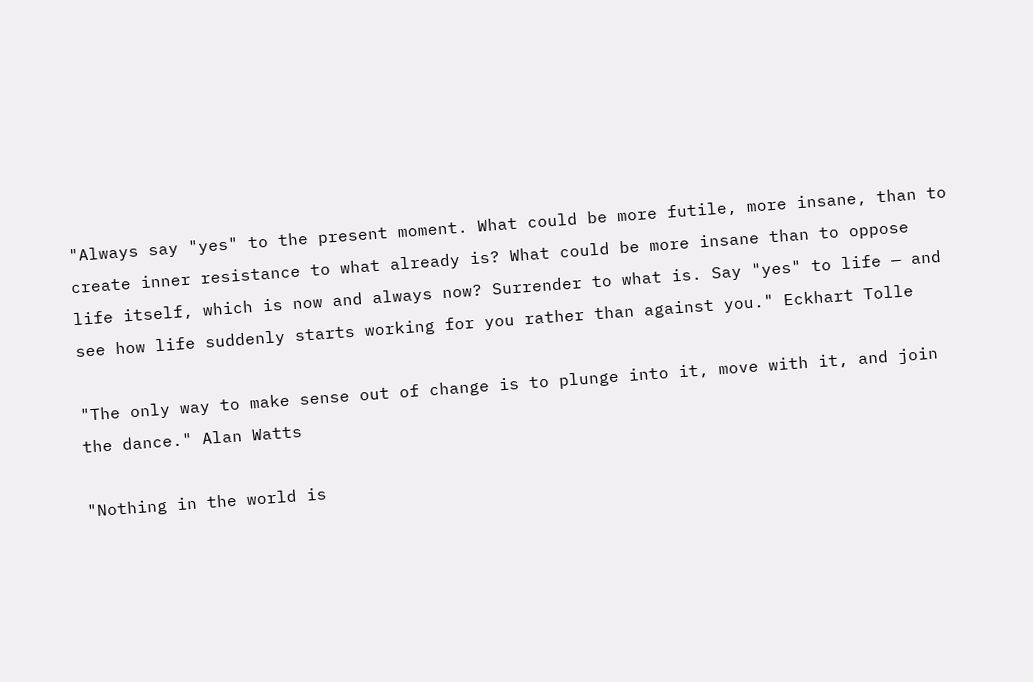"Always say "yes" to the present moment. What could be more futile, more insane, than to create inner resistance to what already is? What could be more insane than to oppose life itself, which is now and always now? Surrender to what is. Say "yes" to life — and see how life suddenly starts working for you rather than against you." Eckhart Tolle

"The only way to make sense out of change is to plunge into it, move with it, and join the dance." Alan Watts

"Nothing in the world is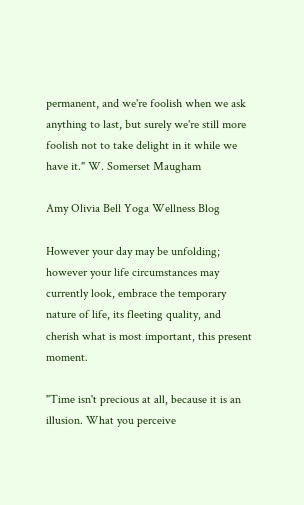permanent, and we're foolish when we ask anything to last, but surely we're still more foolish not to take delight in it while we have it." W. Somerset Maugham

Amy Olivia Bell Yoga Wellness Blog

However your day may be unfolding; however your life circumstances may currently look, embrace the temporary nature of life, its fleeting quality, and cherish what is most important, this present moment.

"Time isn't precious at all, because it is an illusion. What you perceive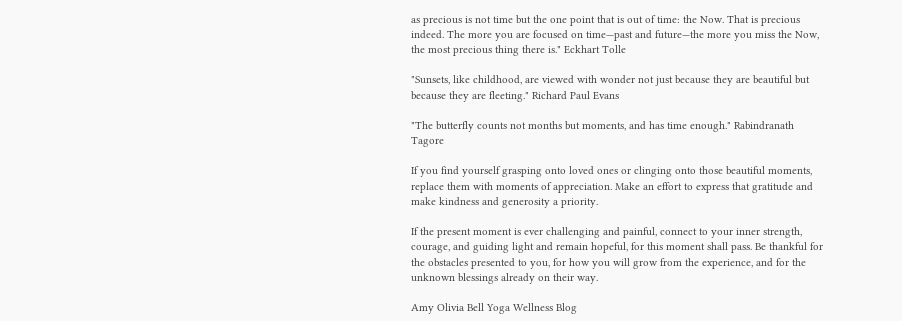as precious is not time but the one point that is out of time: the Now. That is precious indeed. The more you are focused on time—past and future—the more you miss the Now, the most precious thing there is." Eckhart Tolle

"Sunsets, like childhood, are viewed with wonder not just because they are beautiful but because they are fleeting." Richard Paul Evans

"The butterfly counts not months but moments, and has time enough." Rabindranath Tagore

If you find yourself grasping onto loved ones or clinging onto those beautiful moments, replace them with moments of appreciation. Make an effort to express that gratitude and make kindness and generosity a priority.

If the present moment is ever challenging and painful, connect to your inner strength, courage, and guiding light and remain hopeful, for this moment shall pass. Be thankful for the obstacles presented to you, for how you will grow from the experience, and for the unknown blessings already on their way.

Amy Olivia Bell Yoga Wellness Blog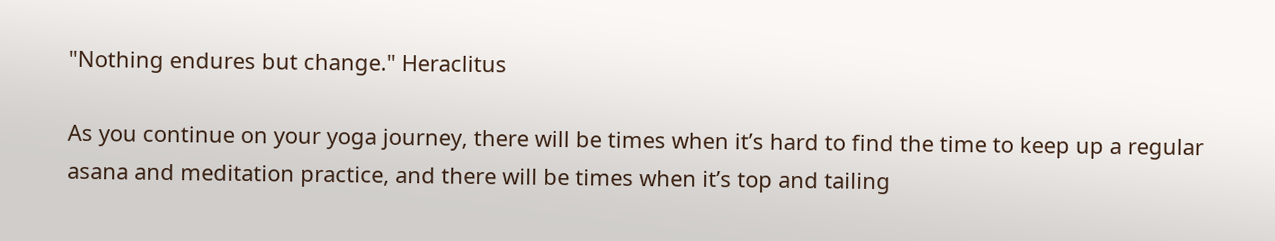"Nothing endures but change." Heraclitus

As you continue on your yoga journey, there will be times when it’s hard to find the time to keep up a regular asana and meditation practice, and there will be times when it’s top and tailing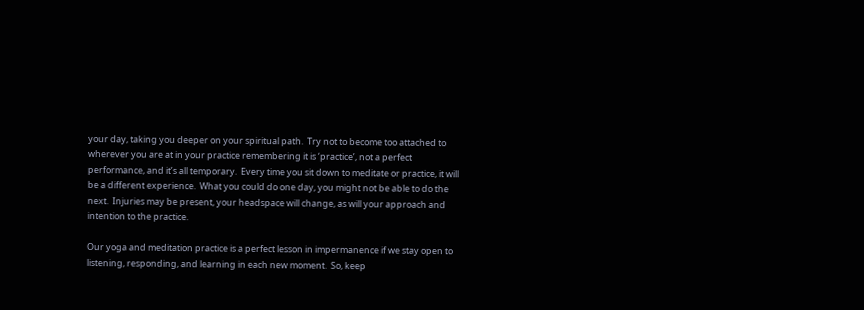your day, taking you deeper on your spiritual path.  Try not to become too attached to wherever you are at in your practice remembering it is ‘practice’, not a perfect performance, and it’s all temporary.  Every time you sit down to meditate or practice, it will be a different experience.  What you could do one day, you might not be able to do the next.  Injuries may be present, your headspace will change, as will your approach and intention to the practice.

Our yoga and meditation practice is a perfect lesson in impermanence if we stay open to listening, responding, and learning in each new moment.  So, keep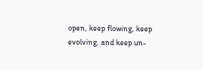open, keep flowing, keep evolving, and keep un-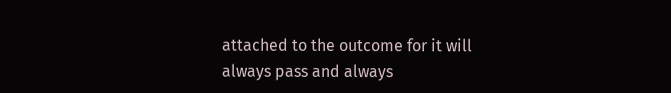attached to the outcome for it will always pass and always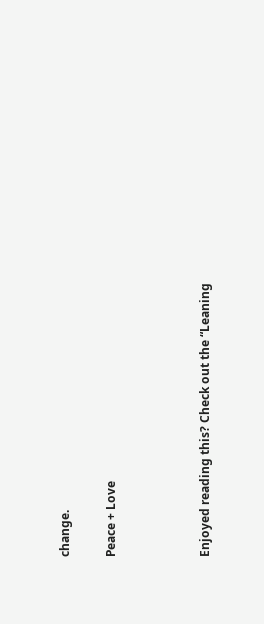change.

Peace + Love



Enjoyed reading this? Check out the “Leaning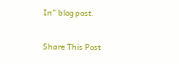In” blog post.

Share This Post